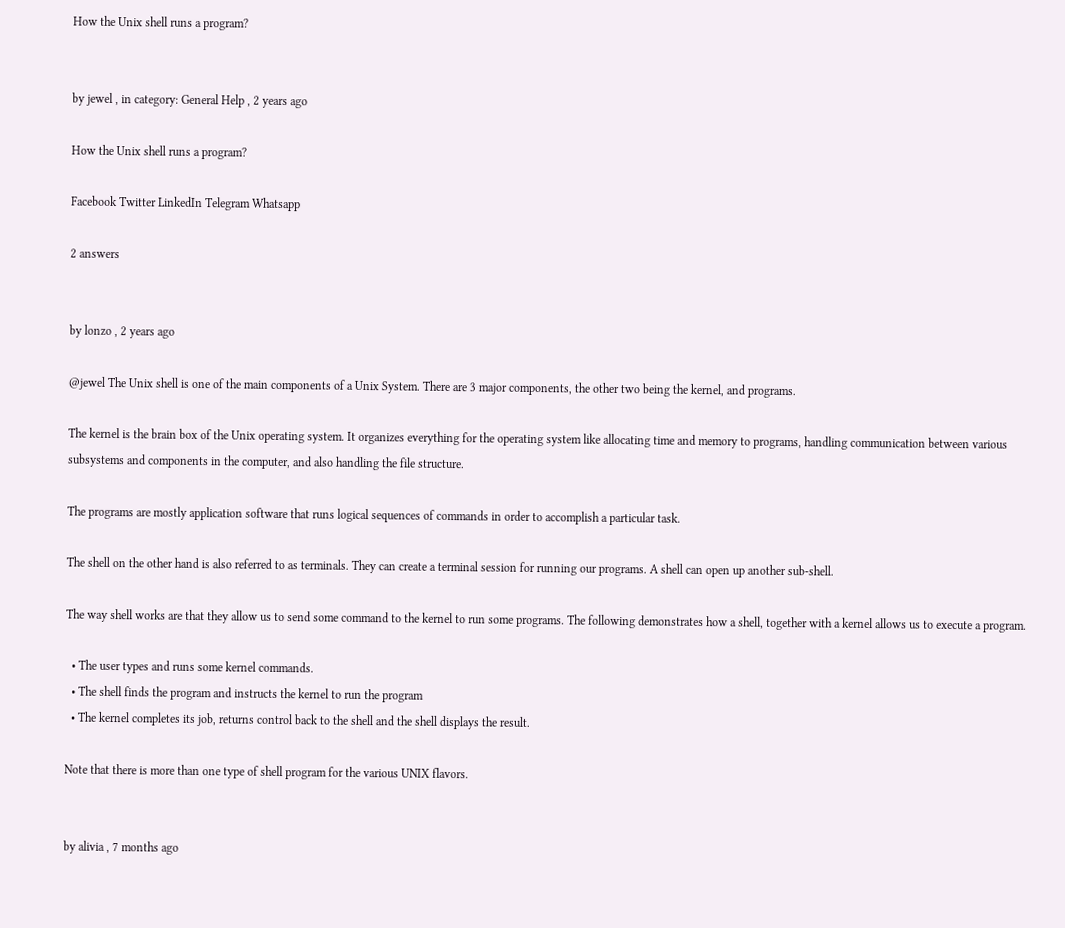How the Unix shell runs a program?


by jewel , in category: General Help , 2 years ago

How the Unix shell runs a program?

Facebook Twitter LinkedIn Telegram Whatsapp

2 answers


by lonzo , 2 years ago

@jewel The Unix shell is one of the main components of a Unix System. There are 3 major components, the other two being the kernel, and programs.

The kernel is the brain box of the Unix operating system. It organizes everything for the operating system like allocating time and memory to programs, handling communication between various subsystems and components in the computer, and also handling the file structure.

The programs are mostly application software that runs logical sequences of commands in order to accomplish a particular task.

The shell on the other hand is also referred to as terminals. They can create a terminal session for running our programs. A shell can open up another sub-shell.

The way shell works are that they allow us to send some command to the kernel to run some programs. The following demonstrates how a shell, together with a kernel allows us to execute a program.

  • The user types and runs some kernel commands.
  • The shell finds the program and instructs the kernel to run the program
  • The kernel completes its job, returns control back to the shell and the shell displays the result.

Note that there is more than one type of shell program for the various UNIX flavors.


by alivia , 7 months ago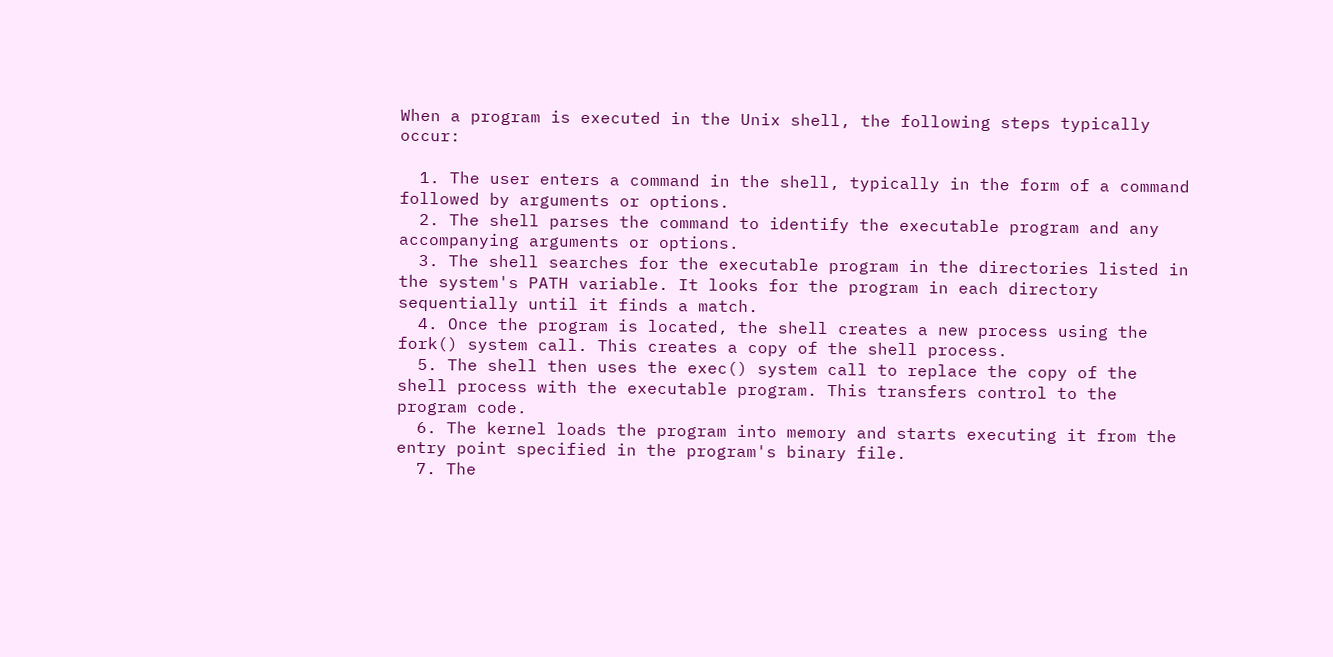When a program is executed in the Unix shell, the following steps typically occur:

  1. The user enters a command in the shell, typically in the form of a command followed by arguments or options.
  2. The shell parses the command to identify the executable program and any accompanying arguments or options.
  3. The shell searches for the executable program in the directories listed in the system's PATH variable. It looks for the program in each directory sequentially until it finds a match.
  4. Once the program is located, the shell creates a new process using the fork() system call. This creates a copy of the shell process.
  5. The shell then uses the exec() system call to replace the copy of the shell process with the executable program. This transfers control to the program code.
  6. The kernel loads the program into memory and starts executing it from the entry point specified in the program's binary file.
  7. The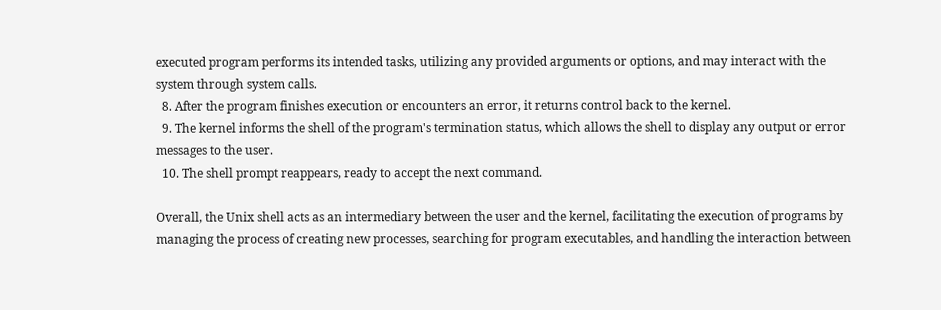executed program performs its intended tasks, utilizing any provided arguments or options, and may interact with the system through system calls.
  8. After the program finishes execution or encounters an error, it returns control back to the kernel.
  9. The kernel informs the shell of the program's termination status, which allows the shell to display any output or error messages to the user.
  10. The shell prompt reappears, ready to accept the next command.

Overall, the Unix shell acts as an intermediary between the user and the kernel, facilitating the execution of programs by managing the process of creating new processes, searching for program executables, and handling the interaction between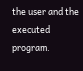the user and the executed program.